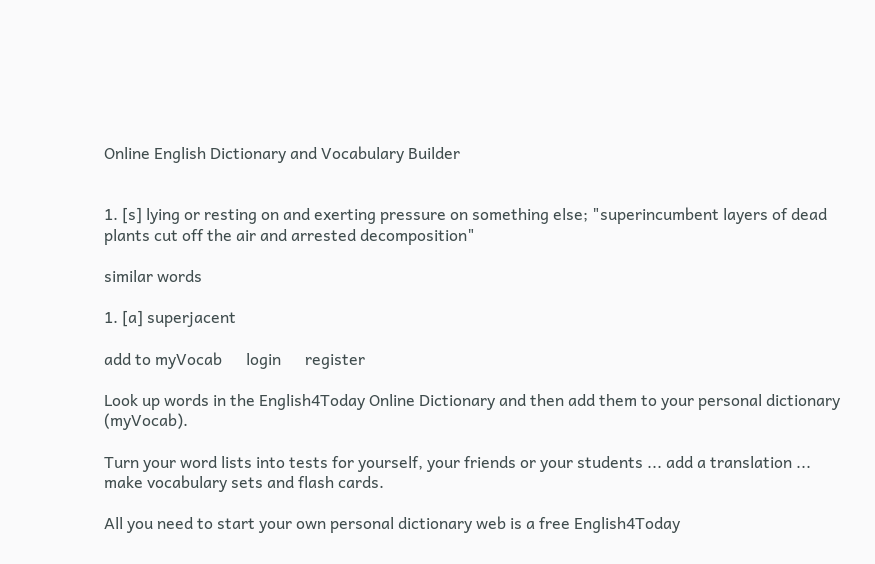Online English Dictionary and Vocabulary Builder


1. [s] lying or resting on and exerting pressure on something else; "superincumbent layers of dead plants cut off the air and arrested decomposition"

similar words

1. [a] superjacent

add to myVocab      login      register

Look up words in the English4Today Online Dictionary and then add them to your personal dictionary (myVocab).

Turn your word lists into tests for yourself, your friends or your students ... add a translation ... make vocabulary sets and flash cards.

All you need to start your own personal dictionary web is a free English4Today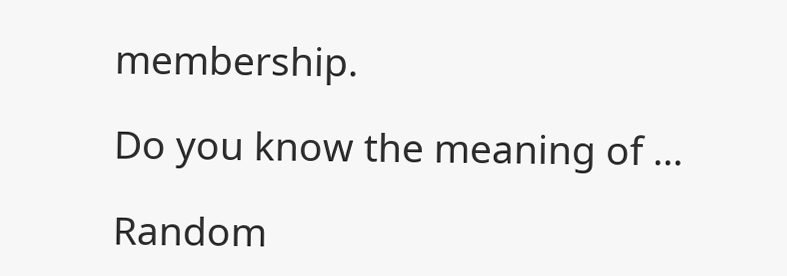membership.

Do you know the meaning of ...

Random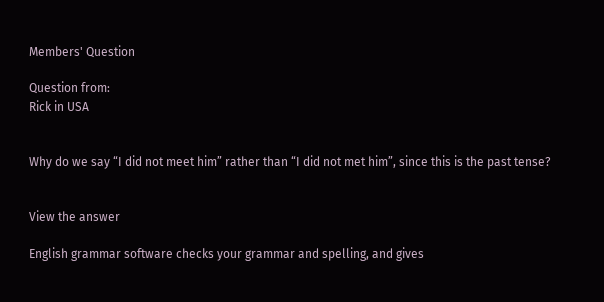Members' Question

Question from:
Rick in USA


Why do we say “I did not meet him” rather than “I did not met him”, since this is the past tense?


View the answer

English grammar software checks your grammar and spelling, and gives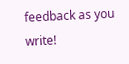feedback as you write!